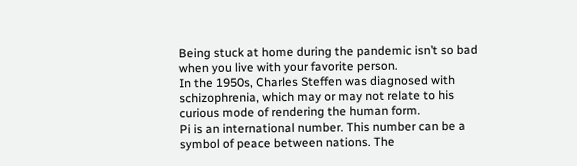Being stuck at home during the pandemic isn’t so bad when you live with your favorite person.
In the 1950s, Charles Steffen was diagnosed with schizophrenia, which may or may not relate to his curious mode of rendering the human form.
Pi is an international number. This number can be a symbol of peace between nations. The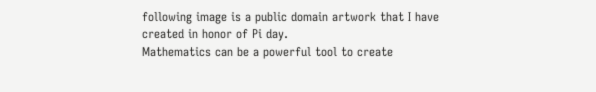following image is a public domain artwork that I have created in honor of Pi day.
Mathematics can be a powerful tool to create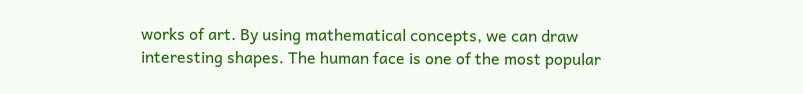works of art. By using mathematical concepts, we can draw interesting shapes. The human face is one of the most popular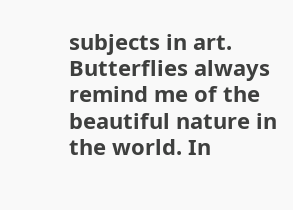subjects in art.
Butterflies always remind me of the beautiful nature in the world. In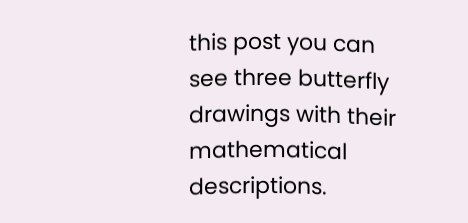this post you can see three butterfly drawings with their mathematical descriptions.